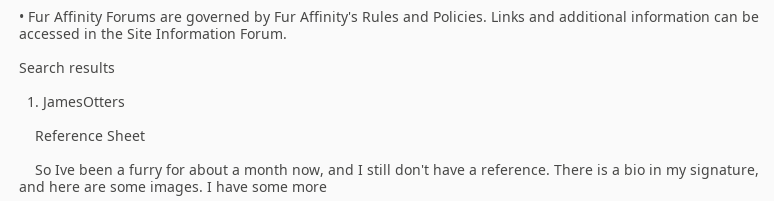• Fur Affinity Forums are governed by Fur Affinity's Rules and Policies. Links and additional information can be accessed in the Site Information Forum.

Search results

  1. JamesOtters

    Reference Sheet

    So Ive been a furry for about a month now, and I still don't have a reference. There is a bio in my signature, and here are some images. I have some more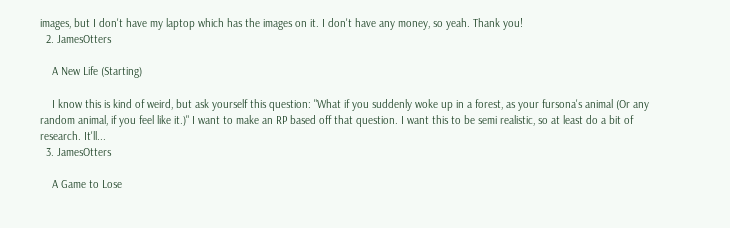images, but I don't have my laptop which has the images on it. I don't have any money, so yeah. Thank you!
  2. JamesOtters

    A New Life (Starting)

    I know this is kind of weird, but ask yourself this question: "What if you suddenly woke up in a forest, as your fursona's animal (Or any random animal, if you feel like it.)" I want to make an RP based off that question. I want this to be semi realistic, so at least do a bit of research. It'll...
  3. JamesOtters

    A Game to Lose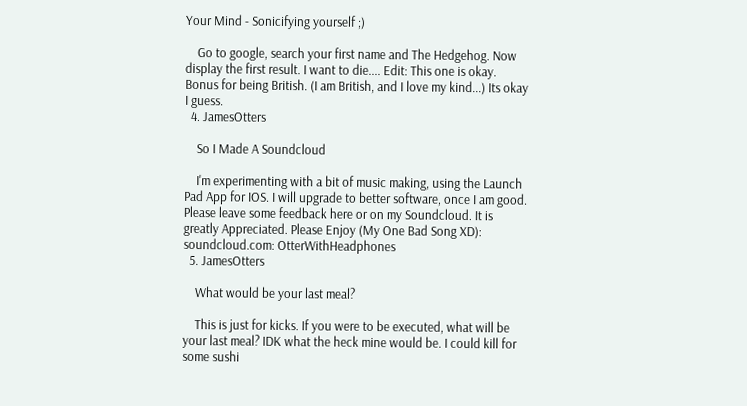Your Mind - Sonicifying yourself ;)

    Go to google, search your first name and The Hedgehog. Now display the first result. I want to die.... Edit: This one is okay. Bonus for being British. (I am British, and I love my kind...) Its okay I guess.
  4. JamesOtters

    So I Made A Soundcloud

    I'm experimenting with a bit of music making, using the Launch Pad App for IOS. I will upgrade to better software, once I am good. Please leave some feedback here or on my Soundcloud. It is greatly Appreciated. Please Enjoy (My One Bad Song XD): soundcloud.com: OtterWithHeadphones
  5. JamesOtters

    What would be your last meal?

    This is just for kicks. If you were to be executed, what will be your last meal? IDK what the heck mine would be. I could kill for some sushi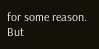for some reason. But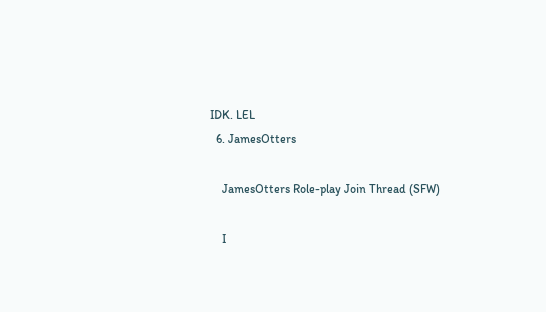IDK. LEL
  6. JamesOtters

    JamesOtters Role-play Join Thread (SFW)

    I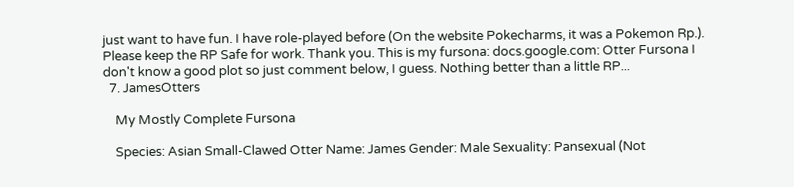just want to have fun. I have role-played before (On the website Pokecharms, it was a Pokemon Rp.). Please keep the RP Safe for work. Thank you. This is my fursona: docs.google.com: Otter Fursona I don't know a good plot so just comment below, I guess. Nothing better than a little RP...
  7. JamesOtters

    My Mostly Complete Fursona

    Species: Asian Small-Clawed Otter Name: James Gender: Male Sexuality: Pansexual (Not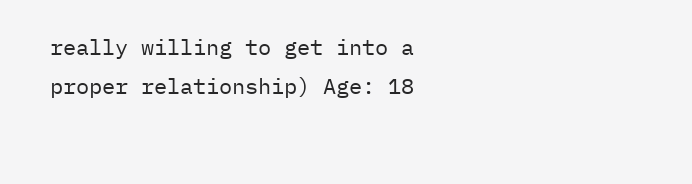really willing to get into a proper relationship) Age: 18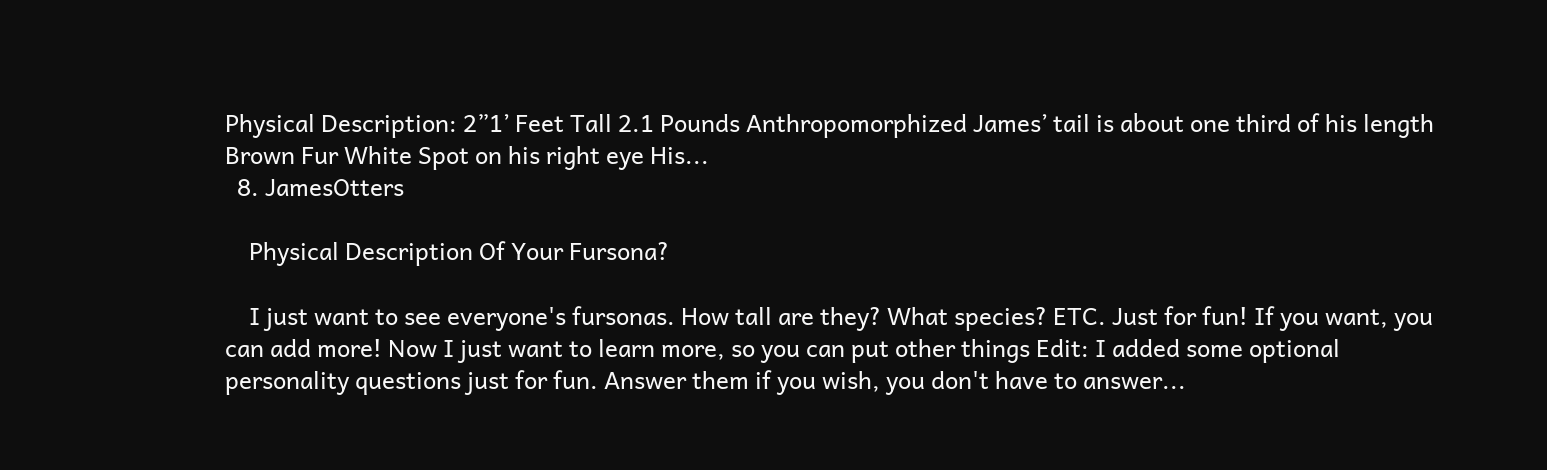Physical Description: 2”1’ Feet Tall 2.1 Pounds Anthropomorphized James’ tail is about one third of his length Brown Fur White Spot on his right eye His...
  8. JamesOtters

    Physical Description Of Your Fursona?

    I just want to see everyone's fursonas. How tall are they? What species? ETC. Just for fun! If you want, you can add more! Now I just want to learn more, so you can put other things Edit: I added some optional personality questions just for fun. Answer them if you wish, you don't have to answer...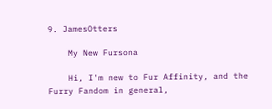9. JamesOtters

    My New Fursona

    Hi, I'm new to Fur Affinity, and the Furry Fandom in general,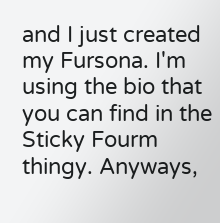and I just created my Fursona. I'm using the bio that you can find in the Sticky Fourm thingy. Anyways,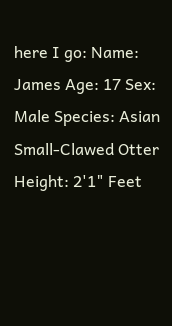here I go: Name: James Age: 17 Sex: Male Species: Asian Small-Clawed Otter Height: 2'1" Feet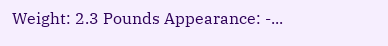Weight: 2.3 Pounds Appearance: -...